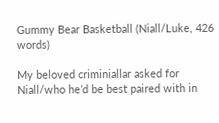Gummy Bear Basketball (Niall/Luke, 426 words)

My beloved criminiallar asked for Niall/who he’d be best paired with in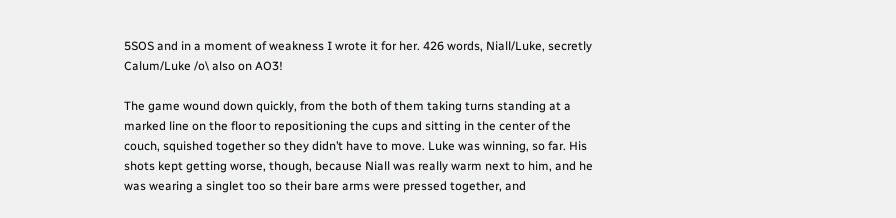5SOS and in a moment of weakness I wrote it for her. 426 words, Niall/Luke, secretly Calum/Luke /o\ also on AO3!

The game wound down quickly, from the both of them taking turns standing at a marked line on the floor to repositioning the cups and sitting in the center of the couch, squished together so they didn’t have to move. Luke was winning, so far. His shots kept getting worse, though, because Niall was really warm next to him, and he was wearing a singlet too so their bare arms were pressed together, and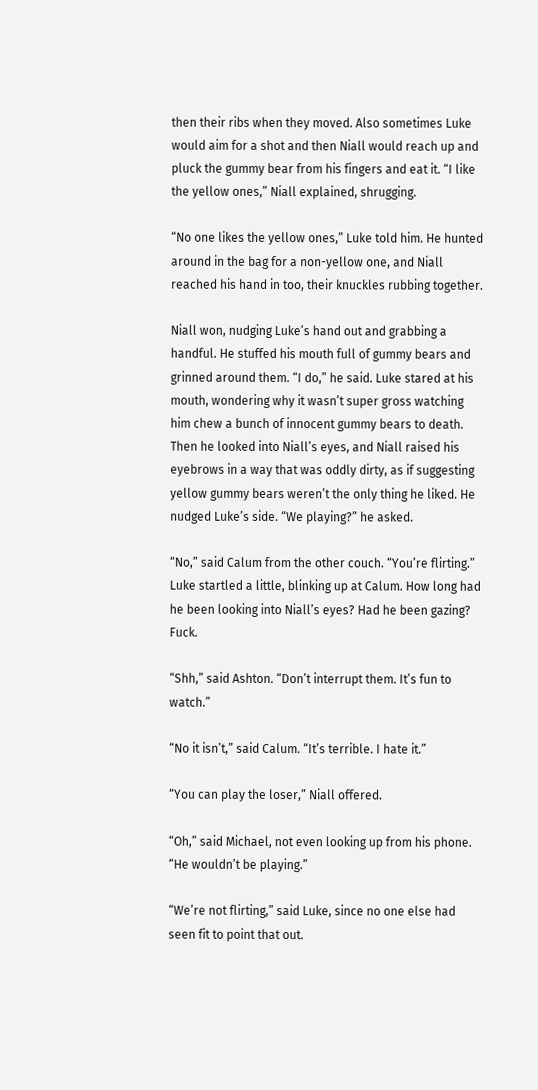then their ribs when they moved. Also sometimes Luke would aim for a shot and then Niall would reach up and pluck the gummy bear from his fingers and eat it. “I like the yellow ones,” Niall explained, shrugging.

“No one likes the yellow ones,” Luke told him. He hunted around in the bag for a non-yellow one, and Niall reached his hand in too, their knuckles rubbing together.

Niall won, nudging Luke’s hand out and grabbing a handful. He stuffed his mouth full of gummy bears and grinned around them. “I do,” he said. Luke stared at his mouth, wondering why it wasn’t super gross watching him chew a bunch of innocent gummy bears to death. Then he looked into Niall’s eyes, and Niall raised his eyebrows in a way that was oddly dirty, as if suggesting yellow gummy bears weren’t the only thing he liked. He nudged Luke’s side. “We playing?” he asked.

“No,” said Calum from the other couch. “You’re flirting.” Luke startled a little, blinking up at Calum. How long had he been looking into Niall’s eyes? Had he been gazing? Fuck.

“Shh,” said Ashton. “Don’t interrupt them. It’s fun to watch.”

“No it isn’t,” said Calum. “It’s terrible. I hate it.”

“You can play the loser,” Niall offered.

“Oh,” said Michael, not even looking up from his phone. “He wouldn’t be playing.”

“We’re not flirting,” said Luke, since no one else had seen fit to point that out.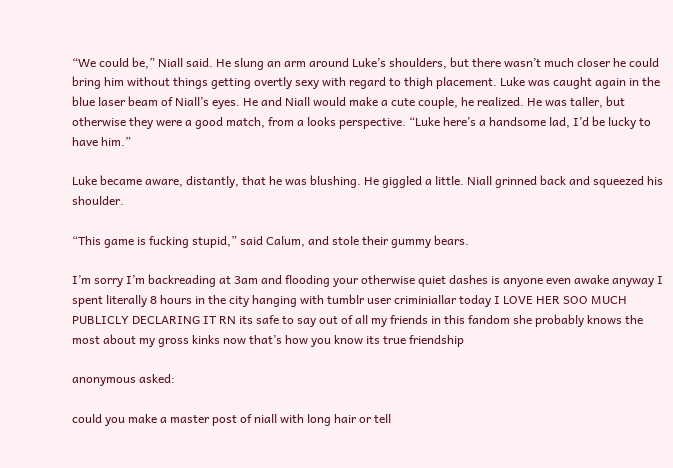“We could be,” Niall said. He slung an arm around Luke’s shoulders, but there wasn’t much closer he could bring him without things getting overtly sexy with regard to thigh placement. Luke was caught again in the blue laser beam of Niall’s eyes. He and Niall would make a cute couple, he realized. He was taller, but otherwise they were a good match, from a looks perspective. “Luke here’s a handsome lad, I’d be lucky to have him.”

Luke became aware, distantly, that he was blushing. He giggled a little. Niall grinned back and squeezed his shoulder.

“This game is fucking stupid,” said Calum, and stole their gummy bears.

I’m sorry I’m backreading at 3am and flooding your otherwise quiet dashes is anyone even awake anyway I spent literally 8 hours in the city hanging with tumblr user criminiallar today I LOVE HER SOO MUCH PUBLICLY DECLARING IT RN its safe to say out of all my friends in this fandom she probably knows the most about my gross kinks now that’s how you know its true friendship

anonymous asked:

could you make a master post of niall with long hair or tell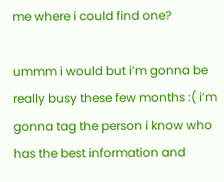me where i could find one?

ummm i would but i’m gonna be really busy these few months :( i’m gonna tag the person i know who has the best information and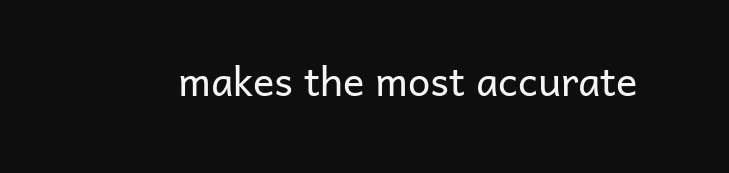makes the most accurate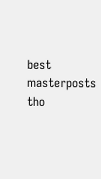best masterposts tho